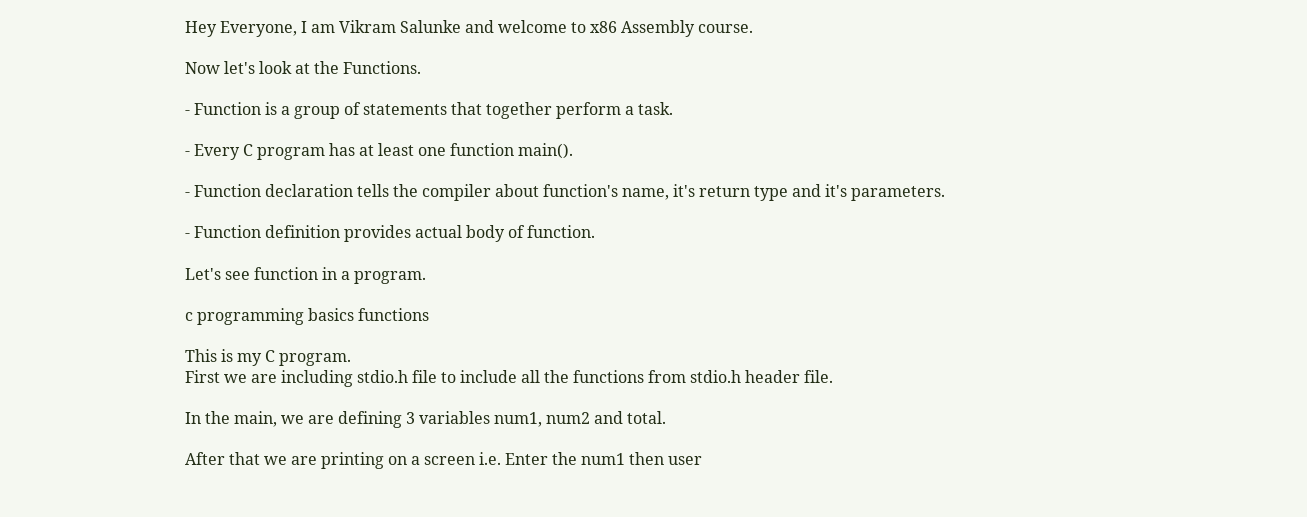Hey Everyone, I am Vikram Salunke and welcome to x86 Assembly course.

Now let's look at the Functions.

- Function is a group of statements that together perform a task.

- Every C program has at least one function main().

- Function declaration tells the compiler about function's name, it's return type and it's parameters.

- Function definition provides actual body of function.

Let's see function in a program.

c programming basics functions

This is my C program.
First we are including stdio.h file to include all the functions from stdio.h header file.

In the main, we are defining 3 variables num1, num2 and total.

After that we are printing on a screen i.e. Enter the num1 then user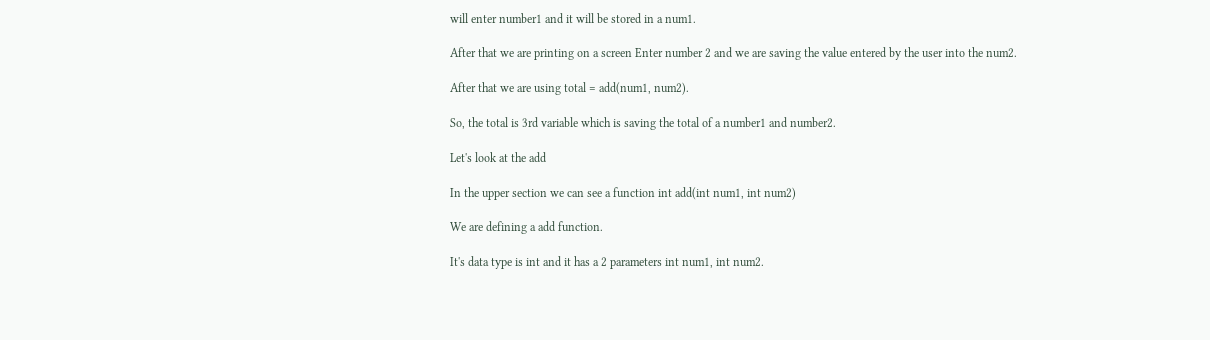will enter number1 and it will be stored in a num1.

After that we are printing on a screen Enter number 2 and we are saving the value entered by the user into the num2.

After that we are using total = add(num1, num2).

So, the total is 3rd variable which is saving the total of a number1 and number2.

Let's look at the add

In the upper section we can see a function int add(int num1, int num2)

We are defining a add function.

It's data type is int and it has a 2 parameters int num1, int num2.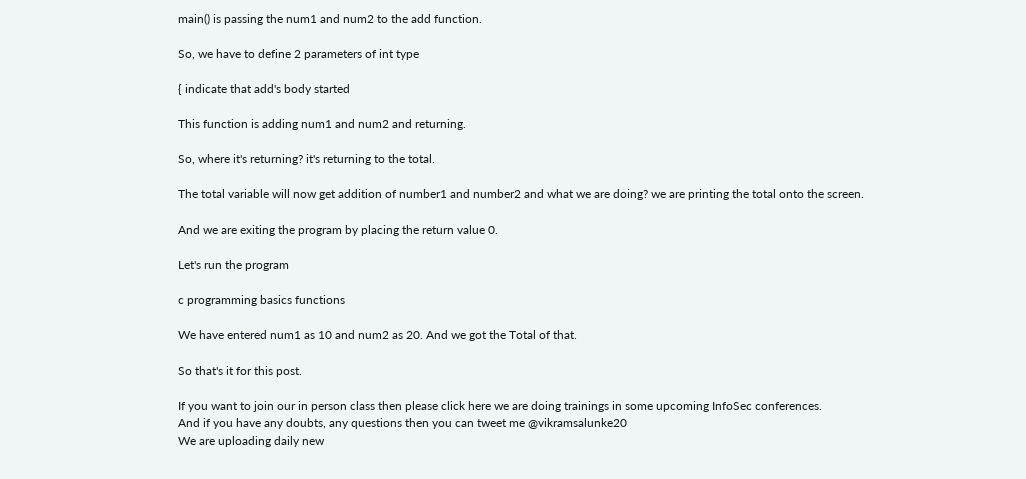main() is passing the num1 and num2 to the add function.

So, we have to define 2 parameters of int type

{ indicate that add's body started

This function is adding num1 and num2 and returning.

So, where it's returning? it's returning to the total.

The total variable will now get addition of number1 and number2 and what we are doing? we are printing the total onto the screen.

And we are exiting the program by placing the return value 0.

Let's run the program

c programming basics functions

We have entered num1 as 10 and num2 as 20. And we got the Total of that.

So that's it for this post.

If you want to join our in person class then please click here we are doing trainings in some upcoming InfoSec conferences.
And if you have any doubts, any questions then you can tweet me @vikramsalunke20
We are uploading daily new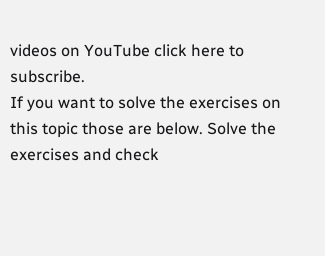videos on YouTube click here to subscribe.
If you want to solve the exercises on this topic those are below. Solve the exercises and check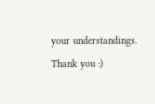your understandings. Thank you :)